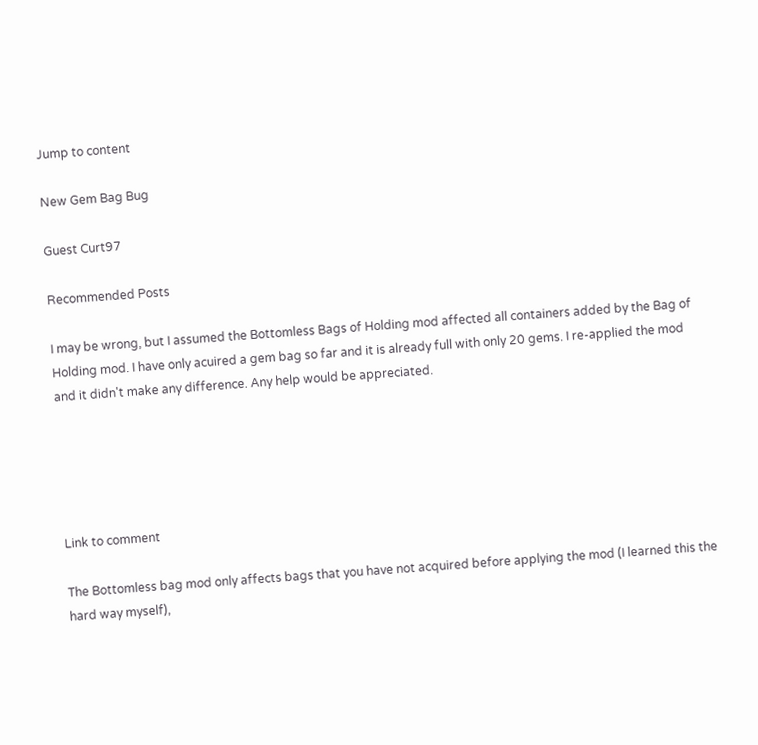Jump to content

New Gem Bag Bug

Guest Curt97

Recommended Posts

I may be wrong, but I assumed the Bottomless Bags of Holding mod affected all containers added by the Bag of Holding mod. I have only acuired a gem bag so far and it is already full with only 20 gems. I re-applied the mod and it didn't make any difference. Any help would be appreciated.





Link to comment

The Bottomless bag mod only affects bags that you have not acquired before applying the mod (I learned this the hard way myself),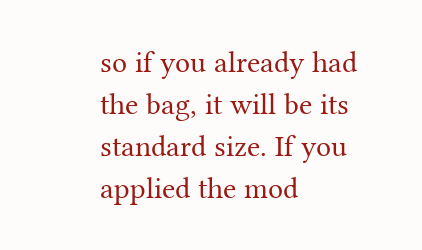so if you already had the bag, it will be its standard size. If you applied the mod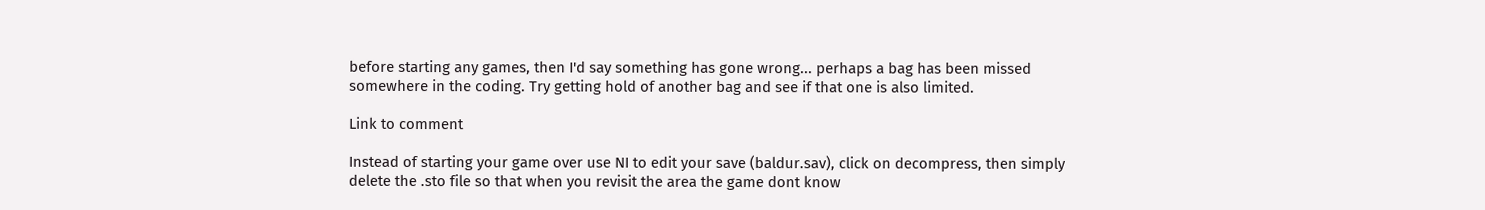before starting any games, then I'd say something has gone wrong... perhaps a bag has been missed somewhere in the coding. Try getting hold of another bag and see if that one is also limited.

Link to comment

Instead of starting your game over use NI to edit your save (baldur.sav), click on decompress, then simply delete the .sto file so that when you revisit the area the game dont know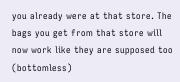you already were at that store. The bags you get from that store will now work like they are supposed too (bottomless)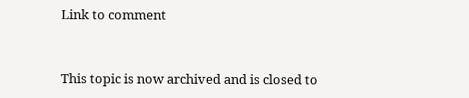Link to comment


This topic is now archived and is closed to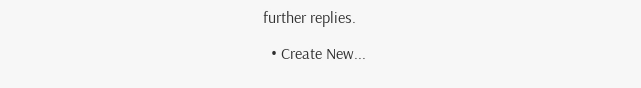further replies.

  • Create New...